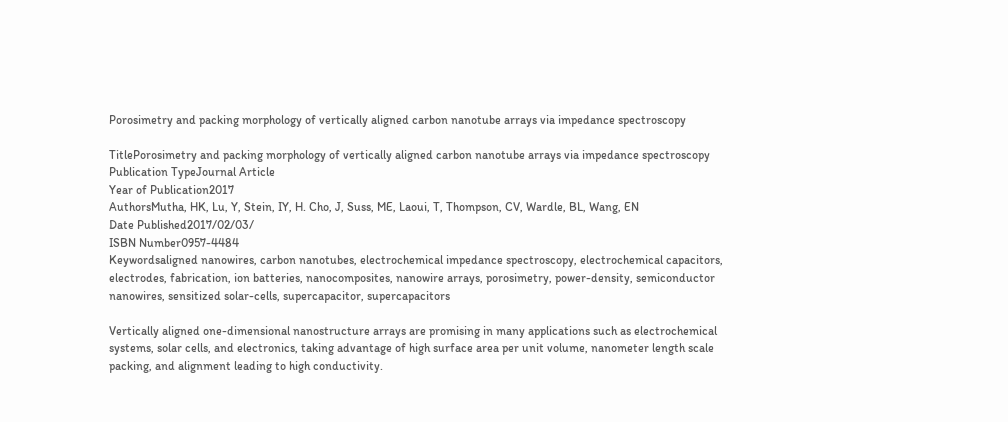Porosimetry and packing morphology of vertically aligned carbon nanotube arrays via impedance spectroscopy

TitlePorosimetry and packing morphology of vertically aligned carbon nanotube arrays via impedance spectroscopy
Publication TypeJournal Article
Year of Publication2017
AuthorsMutha, HK, Lu, Y, Stein, IY, H. Cho, J, Suss, ME, Laoui, T, Thompson, CV, Wardle, BL, Wang, EN
Date Published2017/02/03/
ISBN Number0957-4484
Keywordsaligned nanowires, carbon nanotubes, electrochemical impedance spectroscopy, electrochemical capacitors, electrodes, fabrication, ion batteries, nanocomposites, nanowire arrays, porosimetry, power-density, semiconductor nanowires, sensitized solar-cells, supercapacitor, supercapacitors

Vertically aligned one-dimensional nanostructure arrays are promising in many applications such as electrochemical systems, solar cells, and electronics, taking advantage of high surface area per unit volume, nanometer length scale packing, and alignment leading to high conductivity.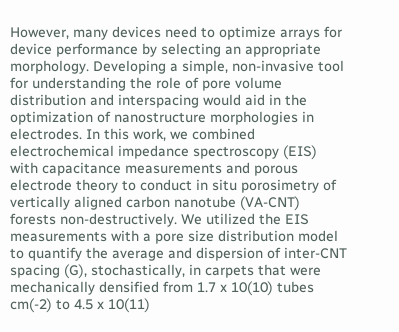However, many devices need to optimize arrays for device performance by selecting an appropriate morphology. Developing a simple, non-invasive tool for understanding the role of pore volume distribution and interspacing would aid in the optimization of nanostructure morphologies in electrodes. In this work, we combined electrochemical impedance spectroscopy (EIS) with capacitance measurements and porous electrode theory to conduct in situ porosimetry of vertically aligned carbon nanotube (VA-CNT) forests non-destructively. We utilized the EIS measurements with a pore size distribution model to quantify the average and dispersion of inter-CNT spacing (G), stochastically, in carpets that were mechanically densified from 1.7 x 10(10) tubes cm(-2) to 4.5 x 10(11)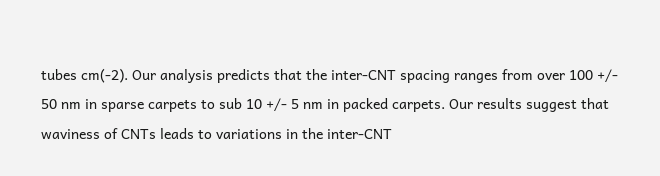tubes cm(-2). Our analysis predicts that the inter-CNT spacing ranges from over 100 +/- 50 nm in sparse carpets to sub 10 +/- 5 nm in packed carpets. Our results suggest that waviness of CNTs leads to variations in the inter-CNT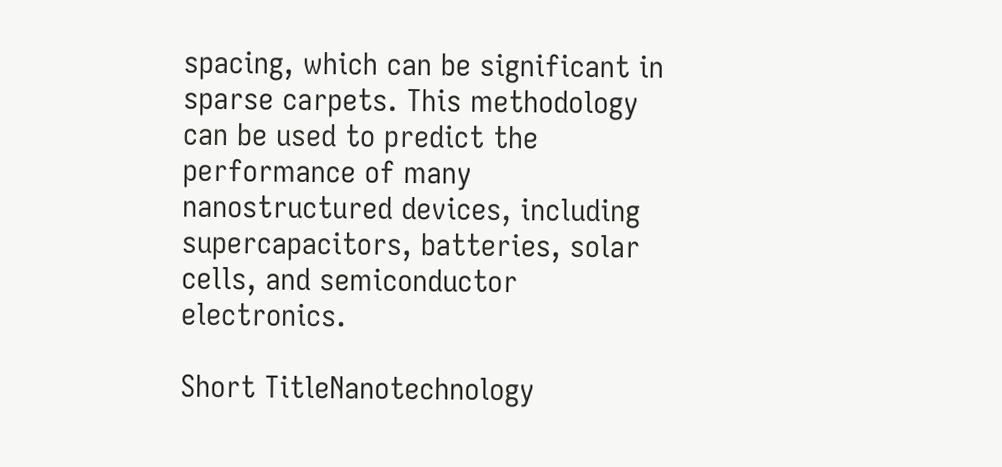spacing, which can be significant in sparse carpets. This methodology can be used to predict the performance of many nanostructured devices, including supercapacitors, batteries, solar cells, and semiconductor electronics.

Short TitleNanotechnology